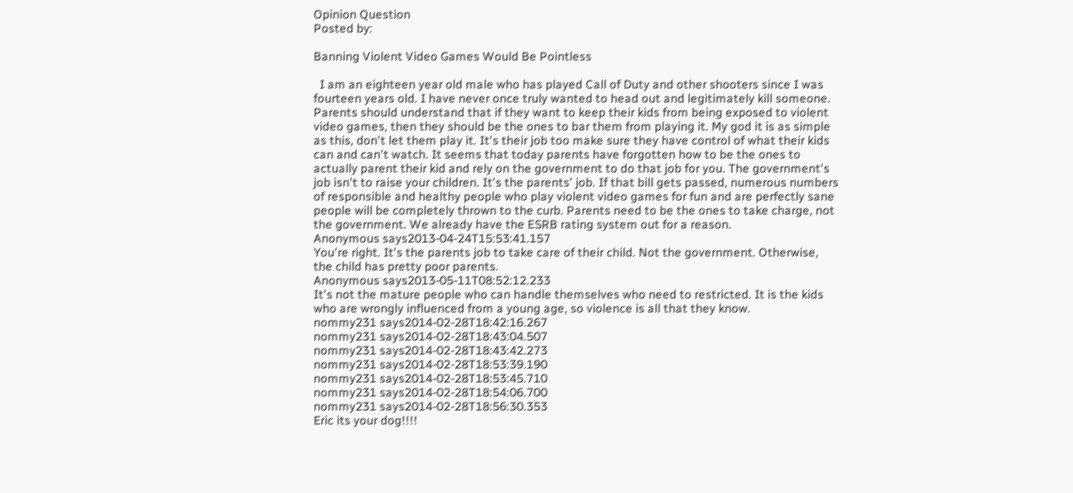Opinion Question
Posted by:

Banning Violent Video Games Would Be Pointless

  I am an eighteen year old male who has played Call of Duty and other shooters since I was fourteen years old. I have never once truly wanted to head out and legitimately kill someone. Parents should understand that if they want to keep their kids from being exposed to violent video games, then they should be the ones to bar them from playing it. My god it is as simple as this, don't let them play it. It's their job too make sure they have control of what their kids can and can't watch. It seems that today parents have forgotten how to be the ones to actually parent their kid and rely on the government to do that job for you. The government's job isn't to raise your children. It's the parents' job. If that bill gets passed, numerous numbers of responsible and healthy people who play violent video games for fun and are perfectly sane people will be completely thrown to the curb. Parents need to be the ones to take charge, not the government. We already have the ESRB rating system out for a reason.
Anonymous says2013-04-24T15:53:41.157
You're right. It's the parents job to take care of their child. Not the government. Otherwise, the child has pretty poor parents.
Anonymous says2013-05-11T08:52:12.233
It's not the mature people who can handle themselves who need to restricted. It is the kids who are wrongly influenced from a young age, so violence is all that they know.
nommy231 says2014-02-28T18:42:16.267
nommy231 says2014-02-28T18:43:04.507
nommy231 says2014-02-28T18:43:42.273
nommy231 says2014-02-28T18:53:39.190
nommy231 says2014-02-28T18:53:45.710
nommy231 says2014-02-28T18:54:06.700
nommy231 says2014-02-28T18:56:30.353
Eric its your dog!!!!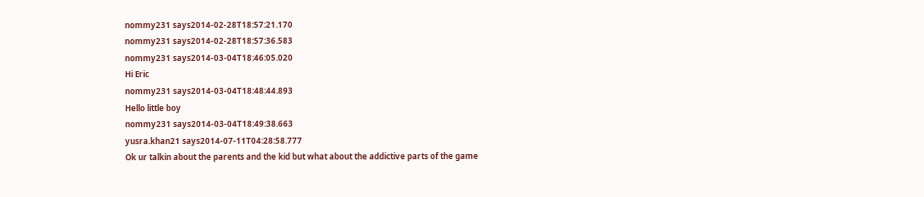nommy231 says2014-02-28T18:57:21.170
nommy231 says2014-02-28T18:57:36.583
nommy231 says2014-03-04T18:46:05.020
Hi Eric
nommy231 says2014-03-04T18:48:44.893
Hello little boy
nommy231 says2014-03-04T18:49:38.663
yusra.khan21 says2014-07-11T04:28:58.777
Ok ur talkin about the parents and the kid but what about the addictive parts of the game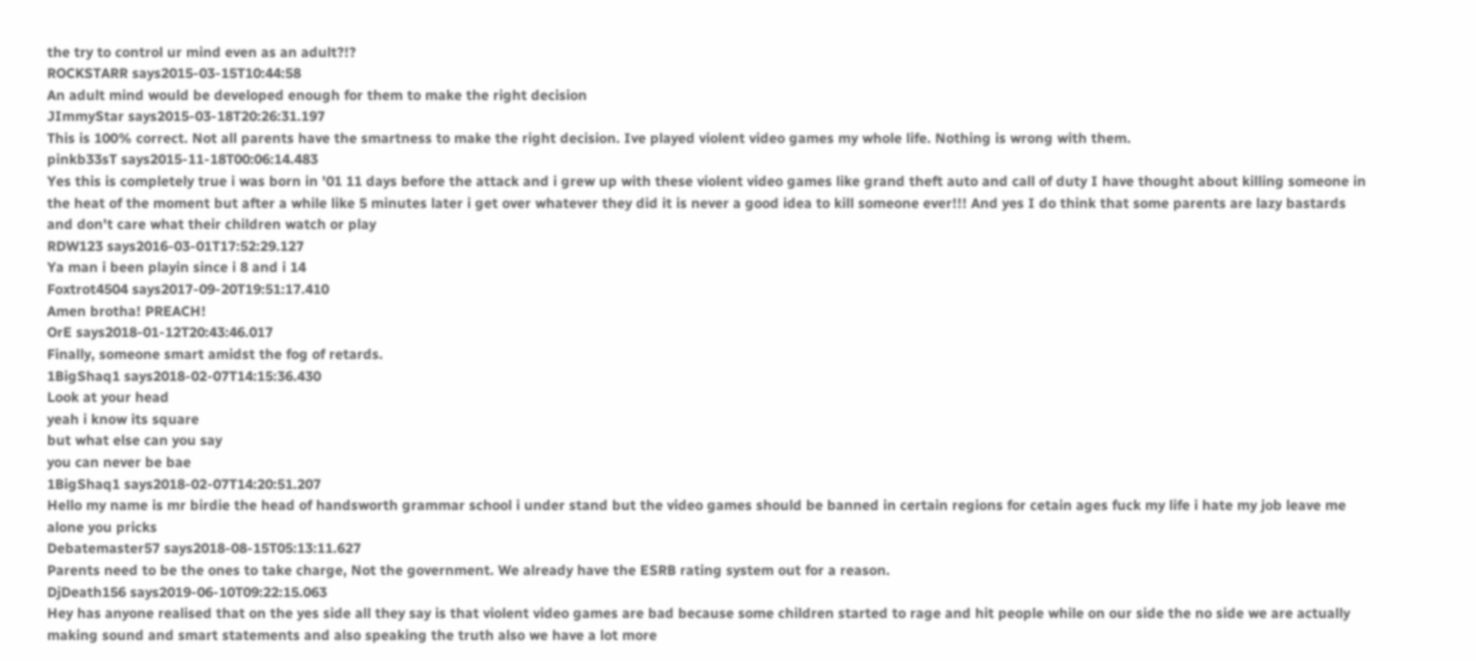the try to control ur mind even as an adult?!?
ROCKSTARR says2015-03-15T10:44:58
An adult mind would be developed enough for them to make the right decision
JImmyStar says2015-03-18T20:26:31.197
This is 100% correct. Not all parents have the smartness to make the right decision. Ive played violent video games my whole life. Nothing is wrong with them.
pinkb33sT says2015-11-18T00:06:14.483
Yes this is completely true i was born in '01 11 days before the attack and i grew up with these violent video games like grand theft auto and call of duty I have thought about killing someone in the heat of the moment but after a while like 5 minutes later i get over whatever they did it is never a good idea to kill someone ever!!! And yes I do think that some parents are lazy bastards and don't care what their children watch or play
RDW123 says2016-03-01T17:52:29.127
Ya man i been playin since i 8 and i 14
Foxtrot4504 says2017-09-20T19:51:17.410
Amen brotha! PREACH!
OrE says2018-01-12T20:43:46.017
Finally, someone smart amidst the fog of retards.
1BigShaq1 says2018-02-07T14:15:36.430
Look at your head
yeah i know its square
but what else can you say
you can never be bae
1BigShaq1 says2018-02-07T14:20:51.207
Hello my name is mr birdie the head of handsworth grammar school i under stand but the video games should be banned in certain regions for cetain ages fuck my life i hate my job leave me alone you pricks
Debatemaster57 says2018-08-15T05:13:11.627
Parents need to be the ones to take charge, Not the government. We already have the ESRB rating system out for a reason.
DjDeath156 says2019-06-10T09:22:15.063
Hey has anyone realised that on the yes side all they say is that violent video games are bad because some children started to rage and hit people while on our side the no side we are actually making sound and smart statements and also speaking the truth also we have a lot more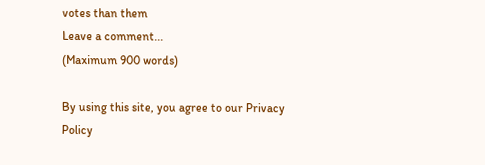votes than them
Leave a comment...
(Maximum 900 words)

By using this site, you agree to our Privacy Policy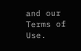and our Terms of Use.